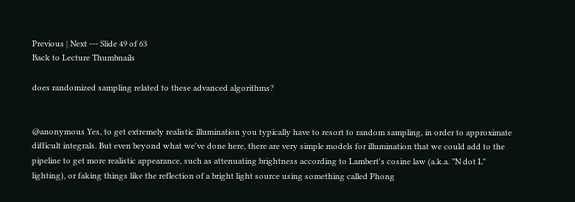Previous | Next --- Slide 49 of 63
Back to Lecture Thumbnails

does randomized sampling related to these advanced algorithms?


@anonymous Yes, to get extremely realistic illumination you typically have to resort to random sampling, in order to approximate difficult integrals. But even beyond what we've done here, there are very simple models for illumination that we could add to the pipeline to get more realistic appearance, such as attenuating brightness according to Lambert's cosine law (a.k.a. "N dot L" lighting), or faking things like the reflection of a bright light source using something called Phong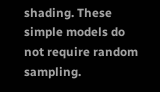shading. These simple models do not require random sampling.